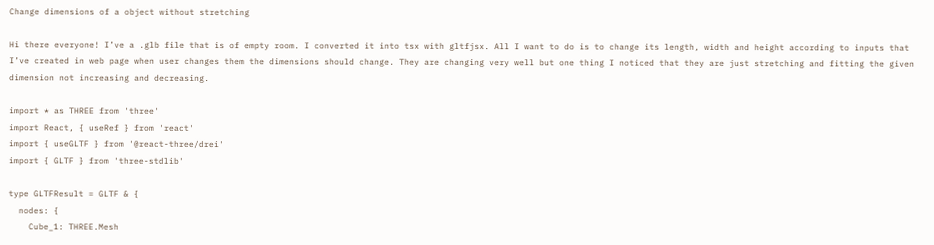Change dimensions of a object without stretching

Hi there everyone! I’ve a .glb file that is of empty room. I converted it into tsx with gltfjsx. All I want to do is to change its length, width and height according to inputs that I’ve created in web page when user changes them the dimensions should change. They are changing very well but one thing I noticed that they are just stretching and fitting the given dimension not increasing and decreasing.

import * as THREE from 'three'
import React, { useRef } from 'react'
import { useGLTF } from '@react-three/drei'
import { GLTF } from 'three-stdlib'

type GLTFResult = GLTF & {
  nodes: {
    Cube_1: THREE.Mesh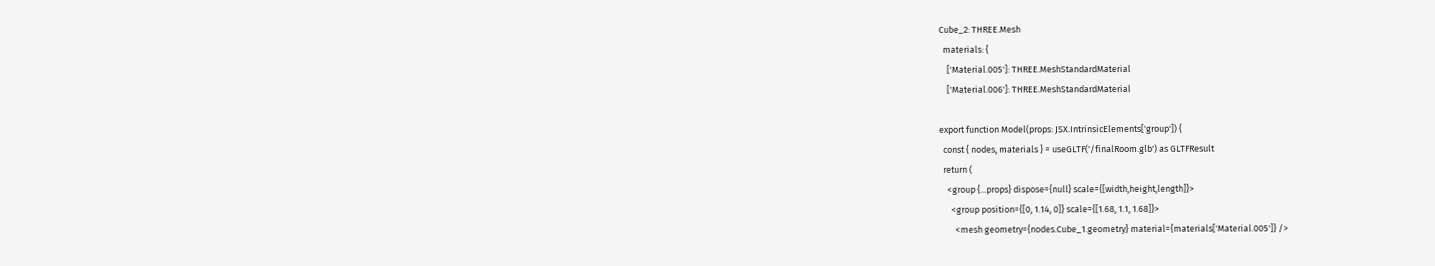Cube_2: THREE.Mesh
  materials: {
    ['Material.005']: THREE.MeshStandardMaterial
    ['Material.006']: THREE.MeshStandardMaterial

export function Model(props: JSX.IntrinsicElements['group']) {
  const { nodes, materials } = useGLTF('/finalRoom.glb') as GLTFResult
  return (
    <group {...props} dispose={null} scale={[width,height,length]}>
      <group position={[0, 1.14, 0]} scale={[1.68, 1.1, 1.68]}>
        <mesh geometry={nodes.Cube_1.geometry} material={materials['Material.005']} />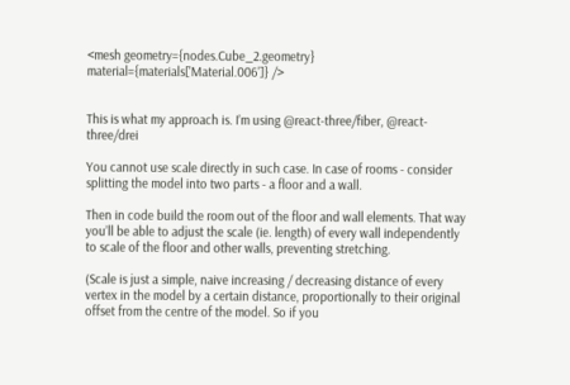<mesh geometry={nodes.Cube_2.geometry} material={materials['Material.006']} />


This is what my approach is. I’m using @react-three/fiber, @react-three/drei

You cannot use scale directly in such case. In case of rooms - consider splitting the model into two parts - a floor and a wall.

Then in code build the room out of the floor and wall elements. That way you’ll be able to adjust the scale (ie. length) of every wall independently to scale of the floor and other walls, preventing stretching.

(Scale is just a simple, naive increasing / decreasing distance of every vertex in the model by a certain distance, proportionally to their original offset from the centre of the model. So if you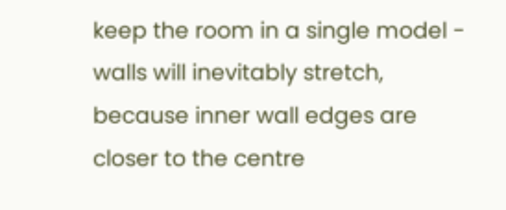keep the room in a single model - walls will inevitably stretch, because inner wall edges are closer to the centre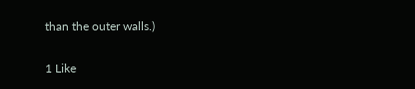than the outer walls.)

1 Like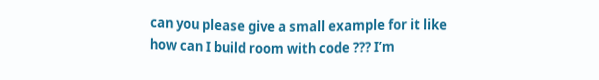can you please give a small example for it like how can I build room with code ??? I’m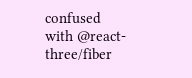confused with @react-three/fiber